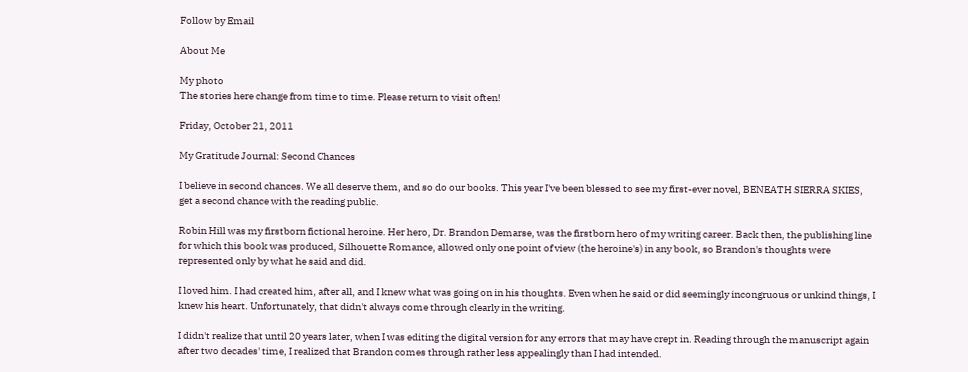Follow by Email

About Me

My photo
The stories here change from time to time. Please return to visit often!

Friday, October 21, 2011

My Gratitude Journal: Second Chances

I believe in second chances. We all deserve them, and so do our books. This year I've been blessed to see my first-ever novel, BENEATH SIERRA SKIES, get a second chance with the reading public.

Robin Hill was my firstborn fictional heroine. Her hero, Dr. Brandon Demarse, was the firstborn hero of my writing career. Back then, the publishing line for which this book was produced, Silhouette Romance, allowed only one point of view (the heroine's) in any book, so Brandon's thoughts were represented only by what he said and did.

I loved him. I had created him, after all, and I knew what was going on in his thoughts. Even when he said or did seemingly incongruous or unkind things, I knew his heart. Unfortunately, that didn't always come through clearly in the writing.

I didn't realize that until 20 years later, when I was editing the digital version for any errors that may have crept in. Reading through the manuscript again after two decades' time, I realized that Brandon comes through rather less appealingly than I had intended.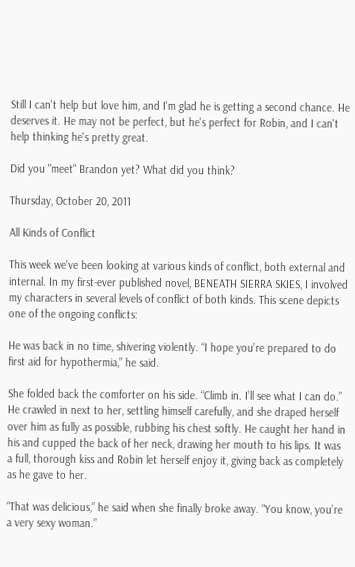Still I can't help but love him, and I'm glad he is getting a second chance. He deserves it. He may not be perfect, but he's perfect for Robin, and I can't help thinking he's pretty great.

Did you "meet" Brandon yet? What did you think?

Thursday, October 20, 2011

All Kinds of Conflict

This week we've been looking at various kinds of conflict, both external and internal. In my first-ever published novel, BENEATH SIERRA SKIES, I involved my characters in several levels of conflict of both kinds. This scene depicts one of the ongoing conflicts:

He was back in no time, shivering violently. “I hope you’re prepared to do first aid for hypothermia,” he said.

She folded back the comforter on his side. “Climb in. I’ll see what I can do.” He crawled in next to her, settling himself carefully, and she draped herself over him as fully as possible, rubbing his chest softly. He caught her hand in his and cupped the back of her neck, drawing her mouth to his lips. It was a full, thorough kiss and Robin let herself enjoy it, giving back as completely as he gave to her.

“That was delicious,” he said when she finally broke away. “You know, you’re a very sexy woman.”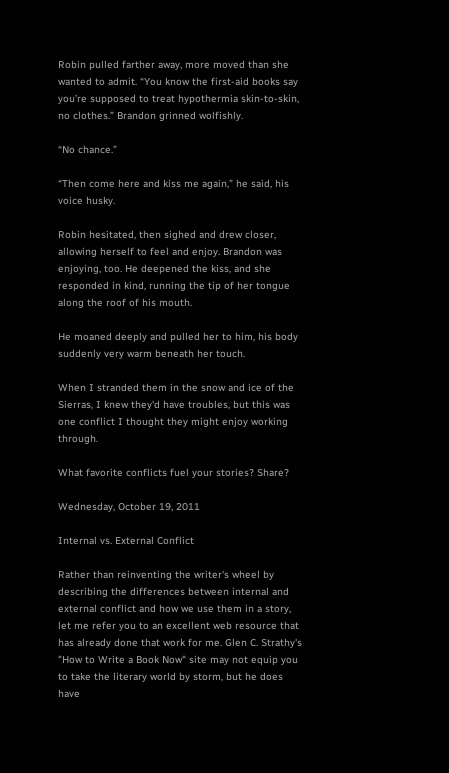Robin pulled farther away, more moved than she wanted to admit. “You know the first-aid books say you’re supposed to treat hypothermia skin-to-skin, no clothes.” Brandon grinned wolfishly.

“No chance.”

“Then come here and kiss me again,” he said, his voice husky.

Robin hesitated, then sighed and drew closer, allowing herself to feel and enjoy. Brandon was enjoying, too. He deepened the kiss, and she responded in kind, running the tip of her tongue along the roof of his mouth.

He moaned deeply and pulled her to him, his body suddenly very warm beneath her touch.

When I stranded them in the snow and ice of the Sierras, I knew they'd have troubles, but this was one conflict I thought they might enjoy working through.

What favorite conflicts fuel your stories? Share?

Wednesday, October 19, 2011

Internal vs. External Conflict

Rather than reinventing the writer's wheel by describing the differences between internal and external conflict and how we use them in a story, let me refer you to an excellent web resource that has already done that work for me. Glen C. Strathy's "How to Write a Book Now" site may not equip you to take the literary world by storm, but he does have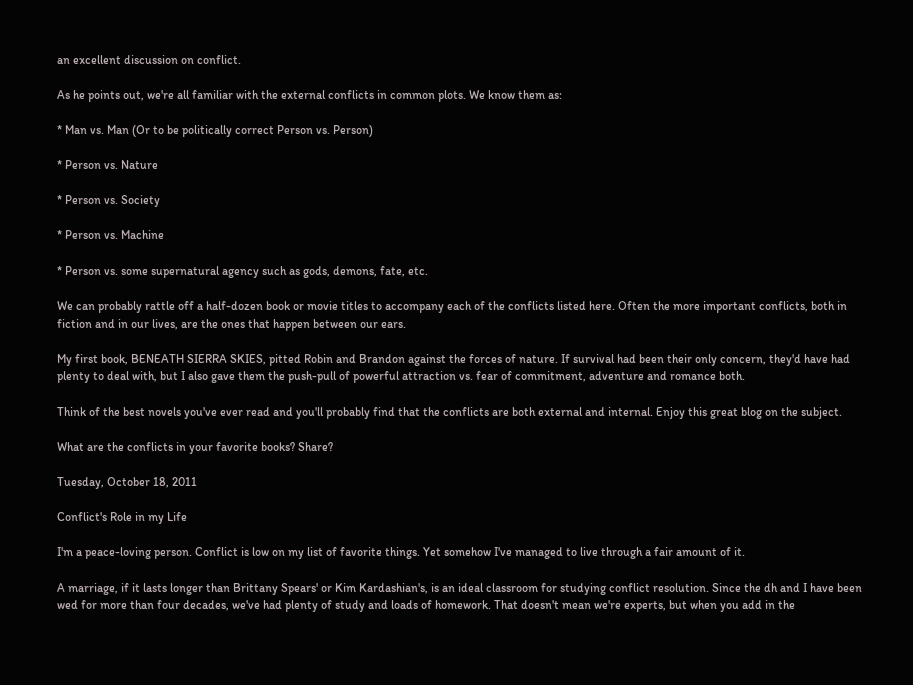an excellent discussion on conflict.

As he points out, we're all familiar with the external conflicts in common plots. We know them as:

* Man vs. Man (Or to be politically correct Person vs. Person)

* Person vs. Nature

* Person vs. Society

* Person vs. Machine

* Person vs. some supernatural agency such as gods, demons, fate, etc.

We can probably rattle off a half-dozen book or movie titles to accompany each of the conflicts listed here. Often the more important conflicts, both in fiction and in our lives, are the ones that happen between our ears.

My first book, BENEATH SIERRA SKIES, pitted Robin and Brandon against the forces of nature. If survival had been their only concern, they'd have had plenty to deal with, but I also gave them the push-pull of powerful attraction vs. fear of commitment, adventure and romance both.

Think of the best novels you've ever read and you'll probably find that the conflicts are both external and internal. Enjoy this great blog on the subject.

What are the conflicts in your favorite books? Share?

Tuesday, October 18, 2011

Conflict's Role in my Life

I'm a peace-loving person. Conflict is low on my list of favorite things. Yet somehow I've managed to live through a fair amount of it.

A marriage, if it lasts longer than Brittany Spears' or Kim Kardashian's, is an ideal classroom for studying conflict resolution. Since the dh and I have been wed for more than four decades, we've had plenty of study and loads of homework. That doesn't mean we're experts, but when you add in the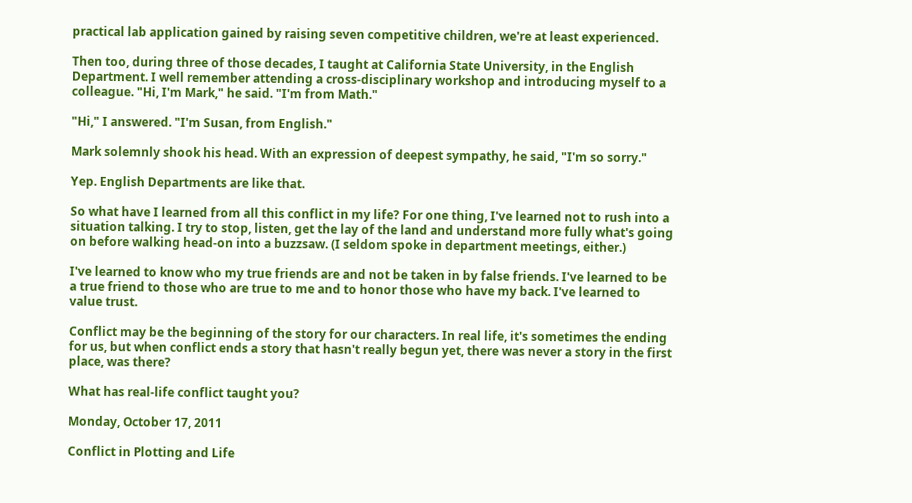practical lab application gained by raising seven competitive children, we're at least experienced.

Then too, during three of those decades, I taught at California State University, in the English Department. I well remember attending a cross-disciplinary workshop and introducing myself to a colleague. "Hi, I'm Mark," he said. "I'm from Math."

"Hi," I answered. "I'm Susan, from English."

Mark solemnly shook his head. With an expression of deepest sympathy, he said, "I'm so sorry."

Yep. English Departments are like that.

So what have I learned from all this conflict in my life? For one thing, I've learned not to rush into a situation talking. I try to stop, listen, get the lay of the land and understand more fully what's going on before walking head-on into a buzzsaw. (I seldom spoke in department meetings, either.)

I've learned to know who my true friends are and not be taken in by false friends. I've learned to be a true friend to those who are true to me and to honor those who have my back. I've learned to value trust.

Conflict may be the beginning of the story for our characters. In real life, it's sometimes the ending for us, but when conflict ends a story that hasn't really begun yet, there was never a story in the first place, was there?

What has real-life conflict taught you?

Monday, October 17, 2011

Conflict in Plotting and Life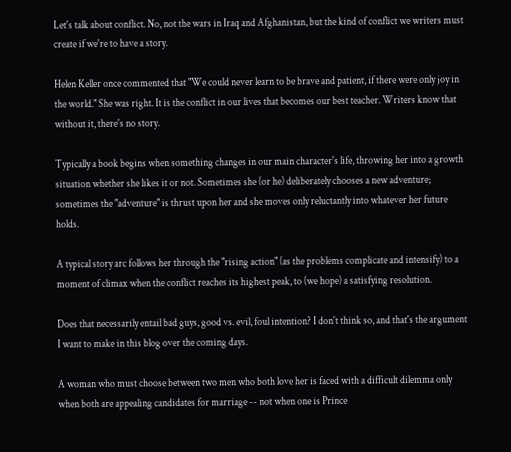Let's talk about conflict. No, not the wars in Iraq and Afghanistan, but the kind of conflict we writers must create if we're to have a story.

Helen Keller once commented that "We could never learn to be brave and patient, if there were only joy in the world." She was right. It is the conflict in our lives that becomes our best teacher. Writers know that without it, there's no story.

Typically a book begins when something changes in our main character's life, throwing her into a growth situation whether she likes it or not. Sometimes she (or he) deliberately chooses a new adventure; sometimes the "adventure" is thrust upon her and she moves only reluctantly into whatever her future holds.

A typical story arc follows her through the "rising action" (as the problems complicate and intensify) to a moment of climax when the conflict reaches its highest peak, to (we hope) a satisfying resolution.

Does that necessarily entail bad guys, good vs. evil, foul intention? I don't think so, and that's the argument I want to make in this blog over the coming days.

A woman who must choose between two men who both love her is faced with a difficult dilemma only when both are appealing candidates for marriage -- not when one is Prince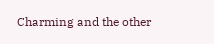Charming and the other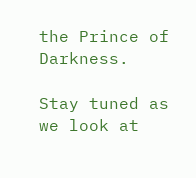the Prince of Darkness.

Stay tuned as we look at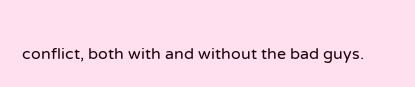conflict, both with and without the bad guys.